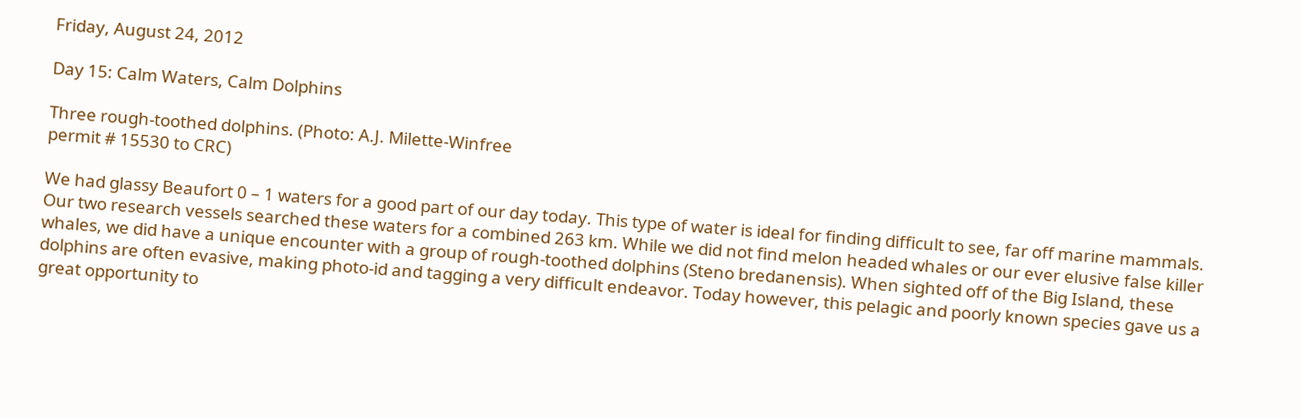Friday, August 24, 2012

Day 15: Calm Waters, Calm Dolphins

Three rough-toothed dolphins. (Photo: A.J. Milette-Winfree
permit # 15530 to CRC)

We had glassy Beaufort 0 – 1 waters for a good part of our day today. This type of water is ideal for finding difficult to see, far off marine mammals. Our two research vessels searched these waters for a combined 263 km. While we did not find melon headed whales or our ever elusive false killer whales, we did have a unique encounter with a group of rough-toothed dolphins (Steno bredanensis). When sighted off of the Big Island, these dolphins are often evasive, making photo-id and tagging a very difficult endeavor. Today however, this pelagic and poorly known species gave us a great opportunity to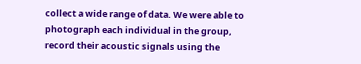collect a wide range of data. We were able to photograph each individual in the group, record their acoustic signals using the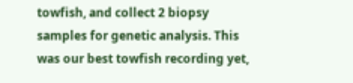towfish, and collect 2 biopsy samples for genetic analysis. This was our best towfish recording yet,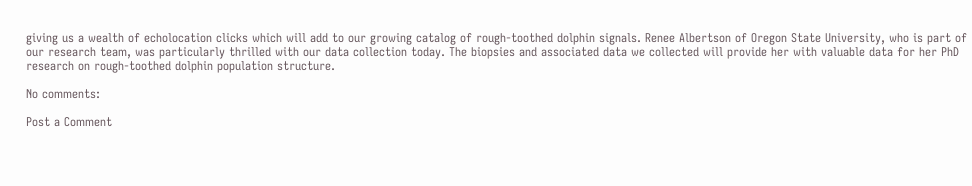giving us a wealth of echolocation clicks which will add to our growing catalog of rough-toothed dolphin signals. Renee Albertson of Oregon State University, who is part of our research team, was particularly thrilled with our data collection today. The biopsies and associated data we collected will provide her with valuable data for her PhD research on rough-toothed dolphin population structure.

No comments:

Post a Comment